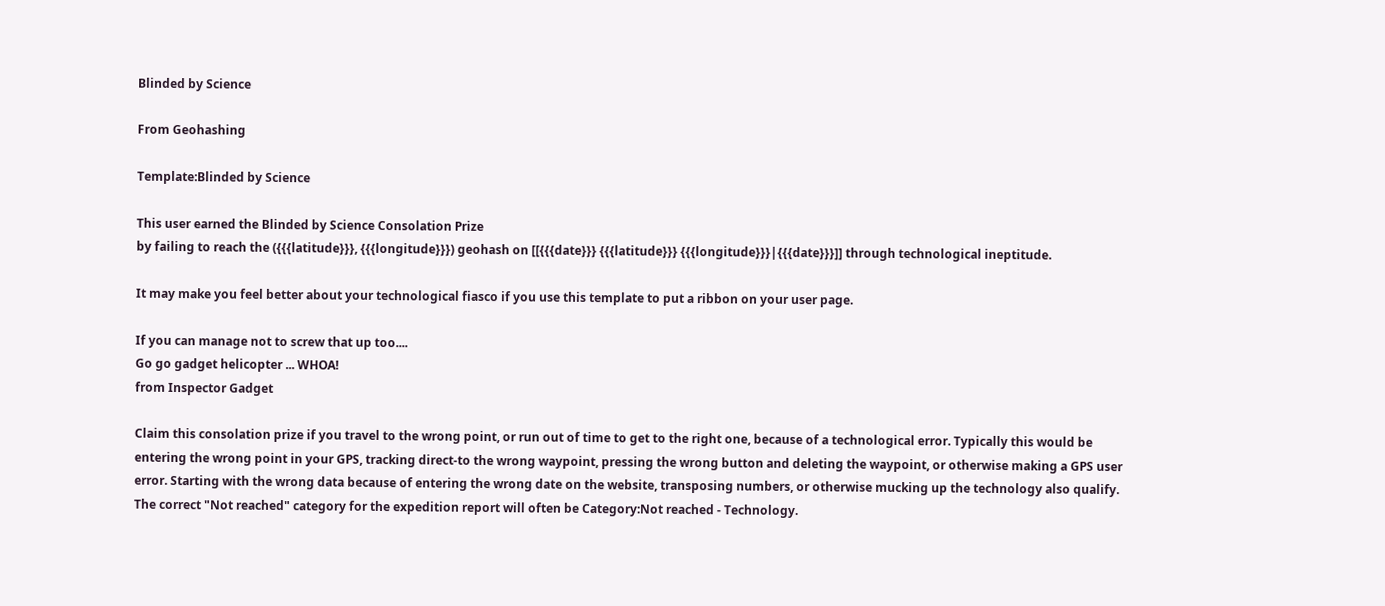Blinded by Science

From Geohashing

Template:Blinded by Science

This user earned the Blinded by Science Consolation Prize
by failing to reach the ({{{latitude}}}, {{{longitude}}}) geohash on [[{{{date}}} {{{latitude}}} {{{longitude}}}|{{{date}}}]] through technological ineptitude.

It may make you feel better about your technological fiasco if you use this template to put a ribbon on your user page.

If you can manage not to screw that up too....
Go go gadget helicopter ... WHOA!
from Inspector Gadget

Claim this consolation prize if you travel to the wrong point, or run out of time to get to the right one, because of a technological error. Typically this would be entering the wrong point in your GPS, tracking direct-to the wrong waypoint, pressing the wrong button and deleting the waypoint, or otherwise making a GPS user error. Starting with the wrong data because of entering the wrong date on the website, transposing numbers, or otherwise mucking up the technology also qualify. The correct "Not reached" category for the expedition report will often be Category:Not reached - Technology.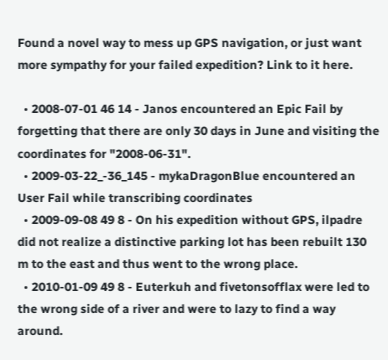Found a novel way to mess up GPS navigation, or just want more sympathy for your failed expedition? Link to it here.

  • 2008-07-01 46 14 - Janos encountered an Epic Fail by forgetting that there are only 30 days in June and visiting the coordinates for "2008-06-31".
  • 2009-03-22_-36_145 - mykaDragonBlue encountered an User Fail while transcribing coordinates
  • 2009-09-08 49 8 - On his expedition without GPS, ilpadre did not realize a distinctive parking lot has been rebuilt 130 m to the east and thus went to the wrong place.
  • 2010-01-09 49 8 - Euterkuh and fivetonsofflax were led to the wrong side of a river and were to lazy to find a way around.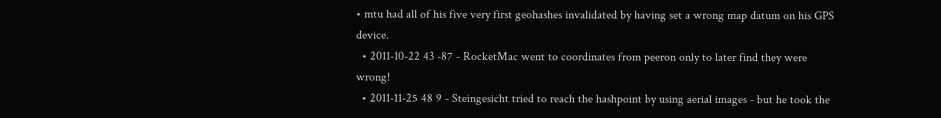• mtu had all of his five very first geohashes invalidated by having set a wrong map datum on his GPS device.
  • 2011-10-22 43 -87 - RocketMac went to coordinates from peeron only to later find they were wrong!
  • 2011-11-25 48 9 - Steingesicht tried to reach the hashpoint by using aerial images - but he took the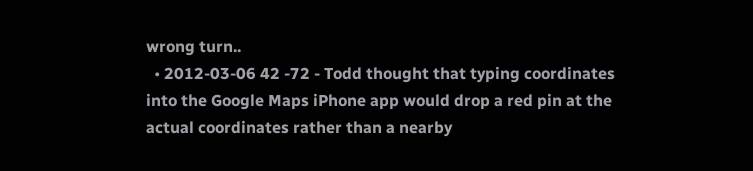wrong turn..
  • 2012-03-06 42 -72 - Todd thought that typing coordinates into the Google Maps iPhone app would drop a red pin at the actual coordinates rather than a nearby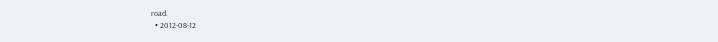road.
  • 2012-08-12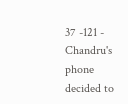37 -121 - Chandru's phone decided to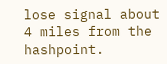lose signal about 4 miles from the hashpoint.